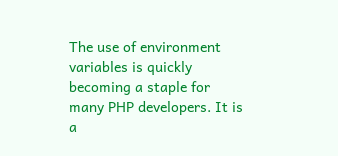The use of environment variables is quickly becoming a staple for many PHP developers. It is a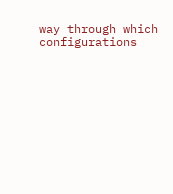way through which configurations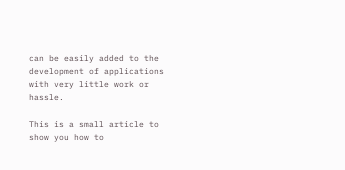can be easily added to the development of applications with very little work or hassle.

This is a small article to show you how to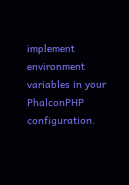implement environment variables in your PhalconPHP configuration.